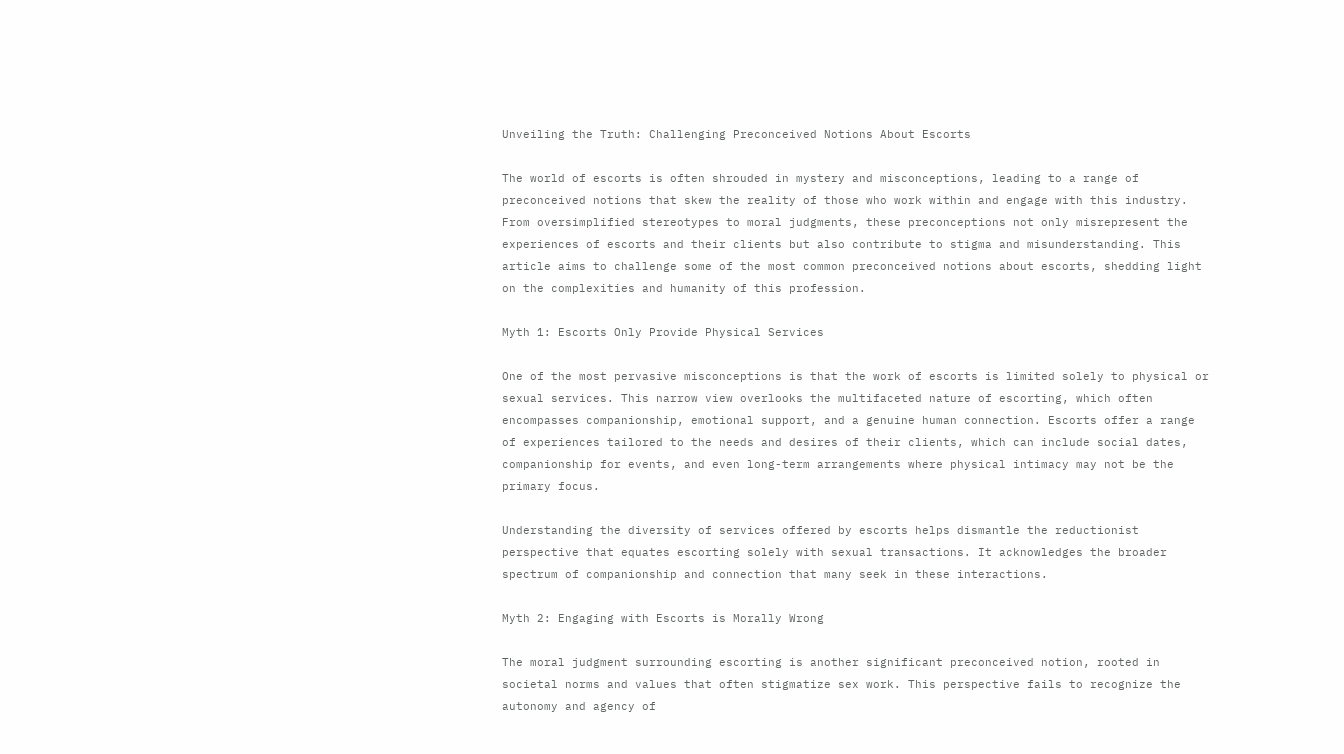Unveiling the Truth: Challenging Preconceived Notions About Escorts

The world of escorts is often shrouded in mystery and misconceptions, leading to a range of preconceived notions that skew the reality of those who work within and engage with this industry. From oversimplified stereotypes to moral judgments, these preconceptions not only misrepresent the experiences of escorts and their clients but also contribute to stigma and misunderstanding. This article aims to challenge some of the most common preconceived notions about escorts, shedding light on the complexities and humanity of this profession.

Myth 1: Escorts Only Provide Physical Services

One of the most pervasive misconceptions is that the work of escorts is limited solely to physical or sexual services. This narrow view overlooks the multifaceted nature of escorting, which often encompasses companionship, emotional support, and a genuine human connection. Escorts offer a range of experiences tailored to the needs and desires of their clients, which can include social dates, companionship for events, and even long-term arrangements where physical intimacy may not be the primary focus.

Understanding the diversity of services offered by escorts helps dismantle the reductionist perspective that equates escorting solely with sexual transactions. It acknowledges the broader spectrum of companionship and connection that many seek in these interactions.

Myth 2: Engaging with Escorts is Morally Wrong

The moral judgment surrounding escorting is another significant preconceived notion, rooted in societal norms and values that often stigmatize sex work. This perspective fails to recognize the autonomy and agency of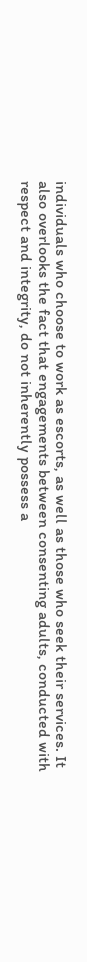individuals who choose to work as escorts, as well as those who seek their services. It also overlooks the fact that engagements between consenting adults, conducted with respect and integrity, do not inherently possess a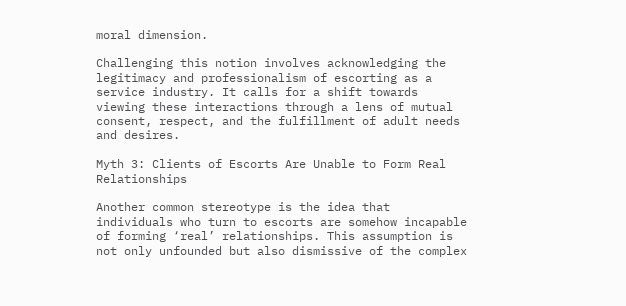moral dimension.

Challenging this notion involves acknowledging the legitimacy and professionalism of escorting as a service industry. It calls for a shift towards viewing these interactions through a lens of mutual consent, respect, and the fulfillment of adult needs and desires.

Myth 3: Clients of Escorts Are Unable to Form Real Relationships

Another common stereotype is the idea that individuals who turn to escorts are somehow incapable of forming ‘real’ relationships. This assumption is not only unfounded but also dismissive of the complex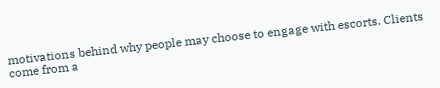motivations behind why people may choose to engage with escorts. Clients come from a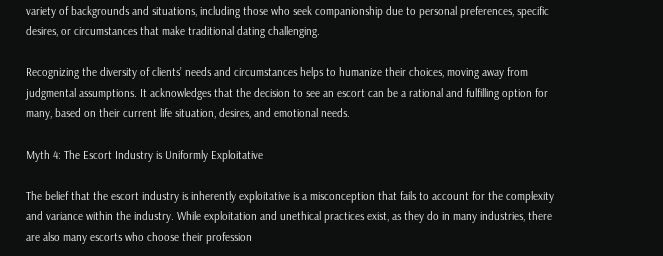variety of backgrounds and situations, including those who seek companionship due to personal preferences, specific desires, or circumstances that make traditional dating challenging.

Recognizing the diversity of clients’ needs and circumstances helps to humanize their choices, moving away from judgmental assumptions. It acknowledges that the decision to see an escort can be a rational and fulfilling option for many, based on their current life situation, desires, and emotional needs.

Myth 4: The Escort Industry is Uniformly Exploitative

The belief that the escort industry is inherently exploitative is a misconception that fails to account for the complexity and variance within the industry. While exploitation and unethical practices exist, as they do in many industries, there are also many escorts who choose their profession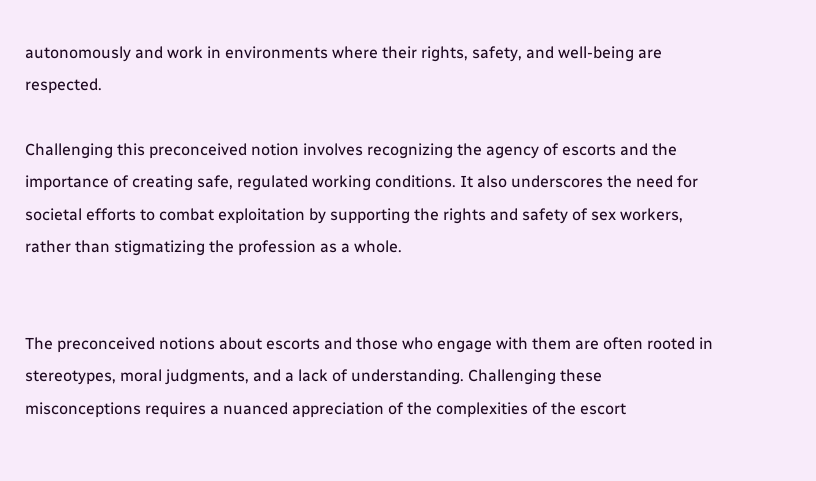autonomously and work in environments where their rights, safety, and well-being are respected.

Challenging this preconceived notion involves recognizing the agency of escorts and the importance of creating safe, regulated working conditions. It also underscores the need for societal efforts to combat exploitation by supporting the rights and safety of sex workers, rather than stigmatizing the profession as a whole.


The preconceived notions about escorts and those who engage with them are often rooted in stereotypes, moral judgments, and a lack of understanding. Challenging these misconceptions requires a nuanced appreciation of the complexities of the escort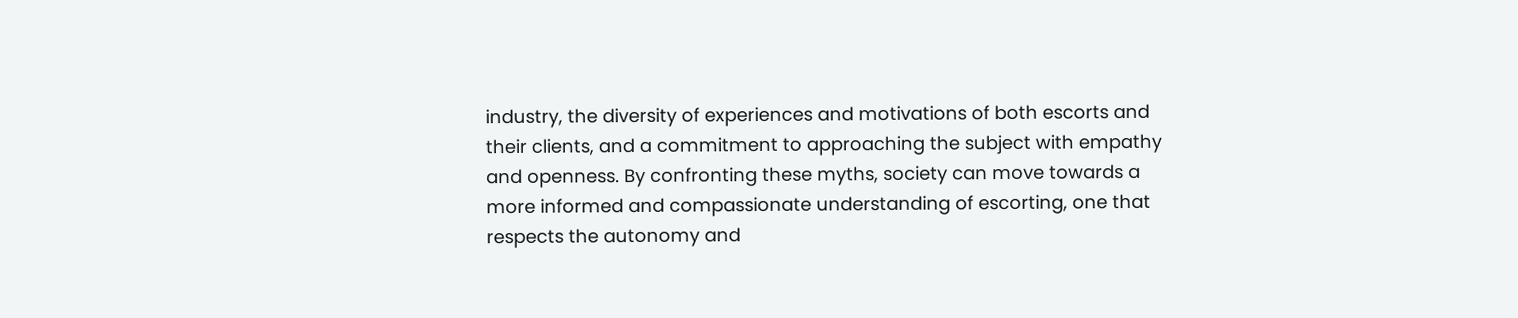industry, the diversity of experiences and motivations of both escorts and their clients, and a commitment to approaching the subject with empathy and openness. By confronting these myths, society can move towards a more informed and compassionate understanding of escorting, one that respects the autonomy and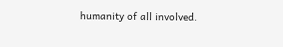humanity of all involved.